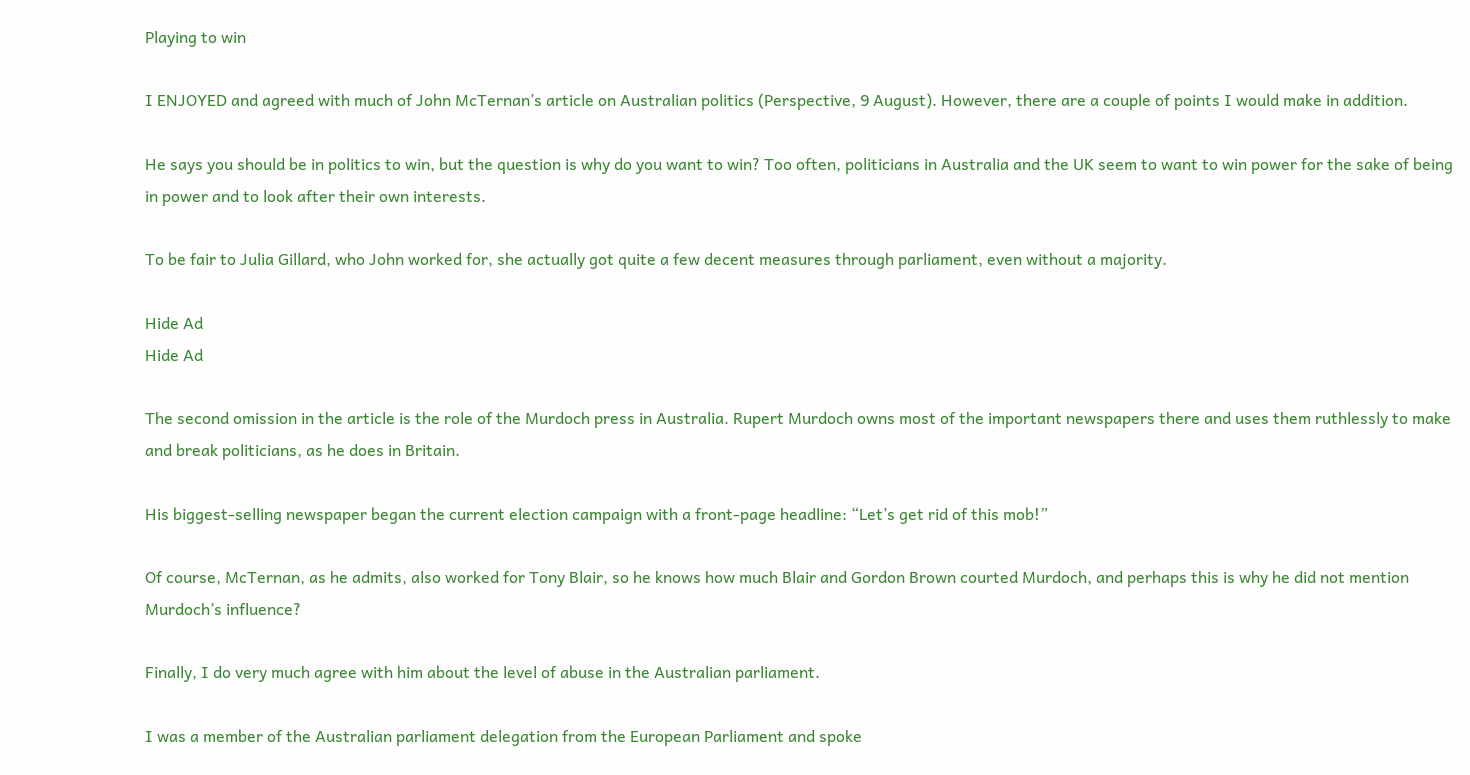Playing to win

I ENJOYED and agreed with much of John McTernan’s article on Australian politics (Perspective, 9 August). However, there are a couple of points I would make in addition.

He says you should be in politics to win, but the question is why do you want to win? Too often, politicians in Australia and the UK seem to want to win power for the sake of being in power and to look after their own interests.

To be fair to Julia Gillard, who John worked for, she actually got quite a few decent measures through parliament, even without a majority.

Hide Ad
Hide Ad

The second omission in the article is the role of the Murdoch press in Australia. Rupert Murdoch owns most of the important newspapers there and uses them ruthlessly to make and break politicians, as he does in Britain.

His biggest-selling newspaper began the current election campaign with a front-page headline: “Let’s get rid of this mob!”

Of course, McTernan, as he admits, also worked for Tony Blair, so he knows how much Blair and Gordon Brown courted Murdoch, and perhaps this is why he did not mention Murdoch’s influence?

Finally, I do very much agree with him about the level of abuse in the Australian parliament.

I was a member of the Australian parliament delegation from the European Parliament and spoke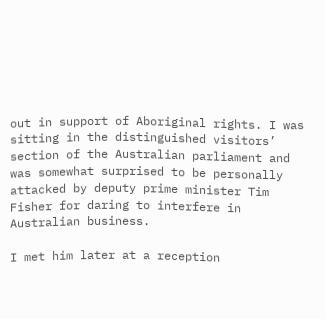out in support of Aboriginal rights. I was sitting in the distinguished visitors’ section of the Australian parliament and was somewhat surprised to be personally attacked by deputy prime minister Tim Fisher for daring to interfere in Australian business.

I met him later at a reception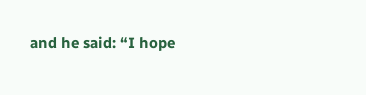and he said: “I hope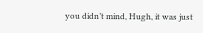you didn’t mind, Hugh, it was just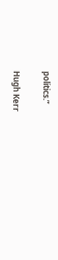politics.”

Hugh Kerr